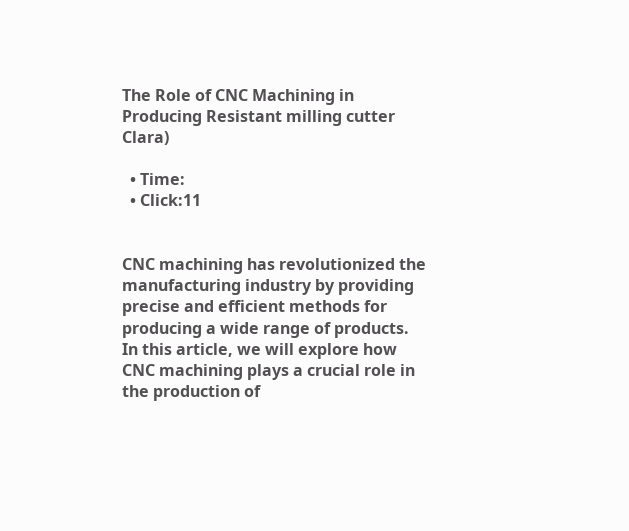The Role of CNC Machining in Producing Resistant milling cutter Clara)

  • Time:
  • Click:11


CNC machining has revolutionized the manufacturing industry by providing precise and efficient methods for producing a wide range of products. In this article, we will explore how CNC machining plays a crucial role in the production of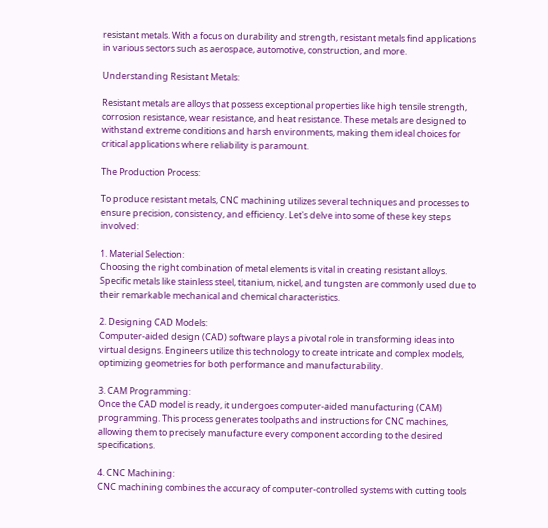resistant metals. With a focus on durability and strength, resistant metals find applications in various sectors such as aerospace, automotive, construction, and more.

Understanding Resistant Metals:

Resistant metals are alloys that possess exceptional properties like high tensile strength, corrosion resistance, wear resistance, and heat resistance. These metals are designed to withstand extreme conditions and harsh environments, making them ideal choices for critical applications where reliability is paramount.

The Production Process:

To produce resistant metals, CNC machining utilizes several techniques and processes to ensure precision, consistency, and efficiency. Let's delve into some of these key steps involved:

1. Material Selection:
Choosing the right combination of metal elements is vital in creating resistant alloys. Specific metals like stainless steel, titanium, nickel, and tungsten are commonly used due to their remarkable mechanical and chemical characteristics.

2. Designing CAD Models:
Computer-aided design (CAD) software plays a pivotal role in transforming ideas into virtual designs. Engineers utilize this technology to create intricate and complex models, optimizing geometries for both performance and manufacturability.

3. CAM Programming:
Once the CAD model is ready, it undergoes computer-aided manufacturing (CAM) programming. This process generates toolpaths and instructions for CNC machines, allowing them to precisely manufacture every component according to the desired specifications.

4. CNC Machining:
CNC machining combines the accuracy of computer-controlled systems with cutting tools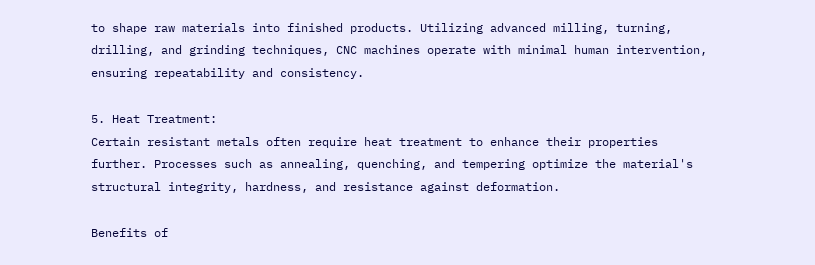to shape raw materials into finished products. Utilizing advanced milling, turning, drilling, and grinding techniques, CNC machines operate with minimal human intervention, ensuring repeatability and consistency.

5. Heat Treatment:
Certain resistant metals often require heat treatment to enhance their properties further. Processes such as annealing, quenching, and tempering optimize the material's structural integrity, hardness, and resistance against deformation.

Benefits of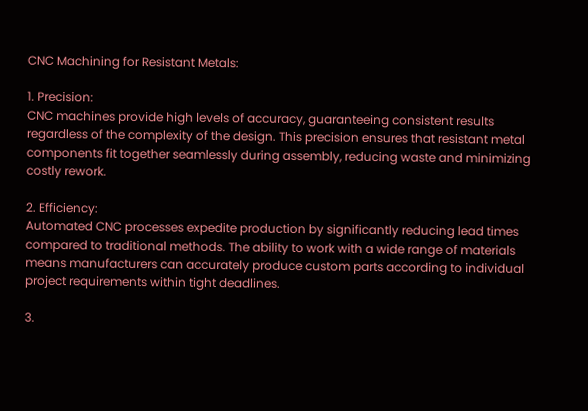CNC Machining for Resistant Metals:

1. Precision:
CNC machines provide high levels of accuracy, guaranteeing consistent results regardless of the complexity of the design. This precision ensures that resistant metal components fit together seamlessly during assembly, reducing waste and minimizing costly rework.

2. Efficiency:
Automated CNC processes expedite production by significantly reducing lead times compared to traditional methods. The ability to work with a wide range of materials means manufacturers can accurately produce custom parts according to individual project requirements within tight deadlines.

3.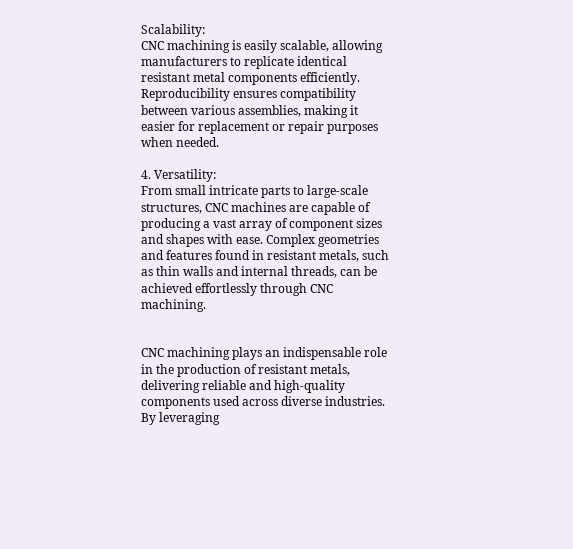Scalability:
CNC machining is easily scalable, allowing manufacturers to replicate identical resistant metal components efficiently. Reproducibility ensures compatibility between various assemblies, making it easier for replacement or repair purposes when needed.

4. Versatility:
From small intricate parts to large-scale structures, CNC machines are capable of producing a vast array of component sizes and shapes with ease. Complex geometries and features found in resistant metals, such as thin walls and internal threads, can be achieved effortlessly through CNC machining.


CNC machining plays an indispensable role in the production of resistant metals, delivering reliable and high-quality components used across diverse industries. By leveraging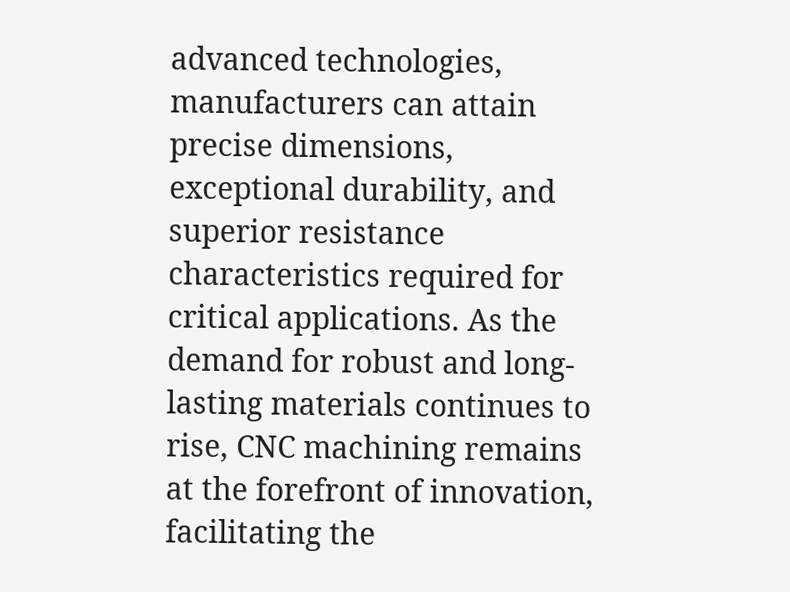advanced technologies, manufacturers can attain precise dimensions, exceptional durability, and superior resistance characteristics required for critical applications. As the demand for robust and long-lasting materials continues to rise, CNC machining remains at the forefront of innovation, facilitating the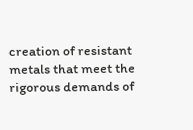creation of resistant metals that meet the rigorous demands of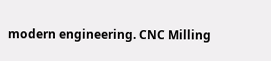modern engineering. CNC Milling